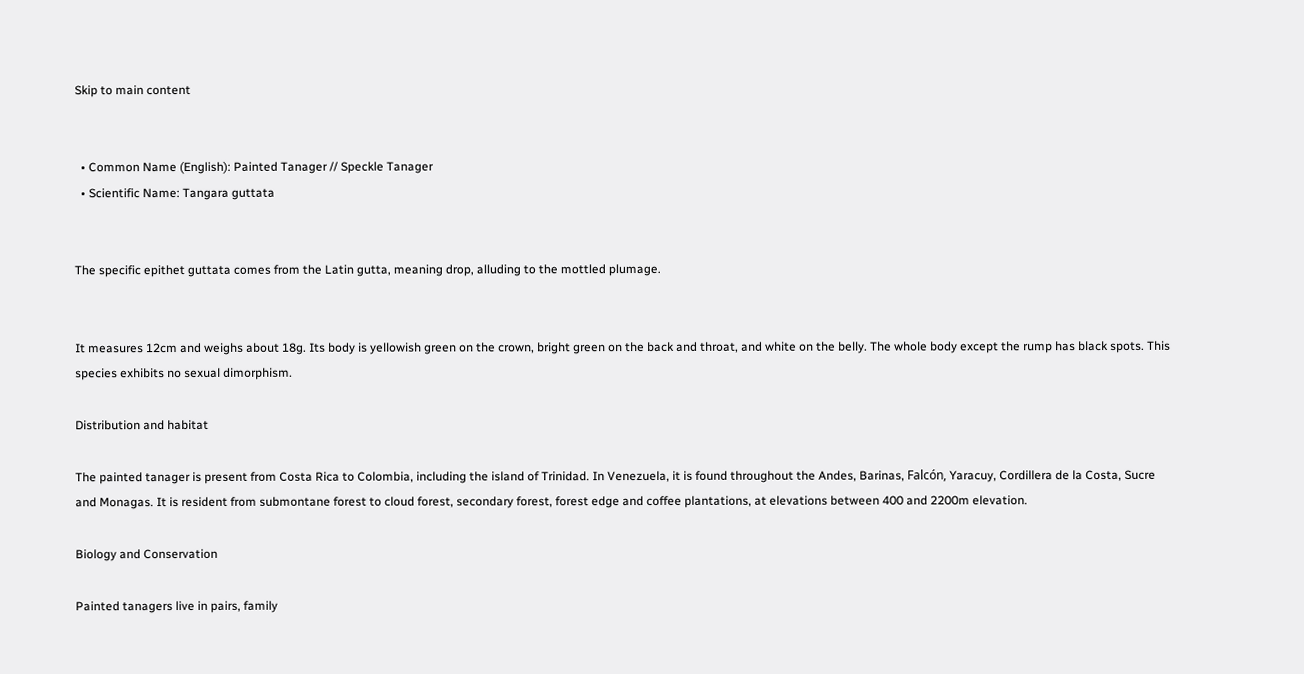Skip to main content


  • Common Name (English): Painted Tanager // Speckle Tanager
  • Scientific Name: Tangara guttata


The specific epithet guttata comes from the Latin gutta, meaning drop, alluding to the mottled plumage.


It measures 12cm and weighs about 18g. Its body is yellowish green on the crown, bright green on the back and throat, and white on the belly. The whole body except the rump has black spots. This species exhibits no sexual dimorphism.

Distribution and habitat

The painted tanager is present from Costa Rica to Colombia, including the island of Trinidad. In Venezuela, it is found throughout the Andes, Barinas, Falcón, Yaracuy, Cordillera de la Costa, Sucre and Monagas. It is resident from submontane forest to cloud forest, secondary forest, forest edge and coffee plantations, at elevations between 400 and 2200m elevation.

Biology and Conservation

Painted tanagers live in pairs, family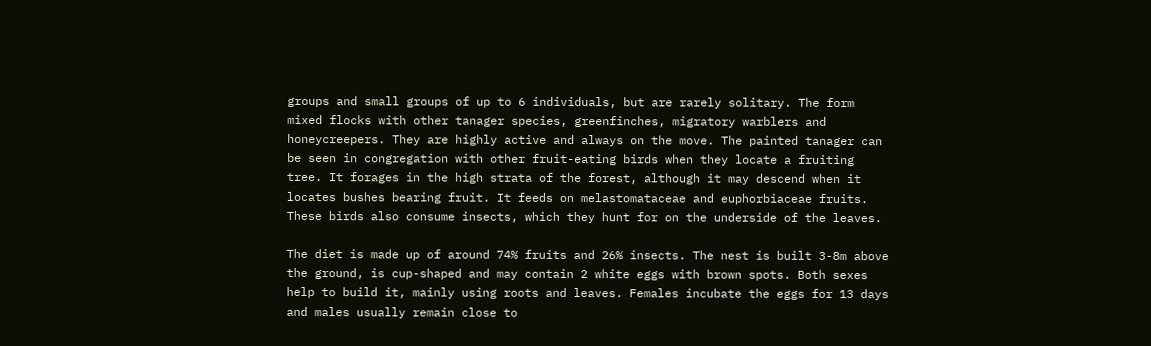groups and small groups of up to 6 individuals, but are rarely solitary. The form mixed flocks with other tanager species, greenfinches, migratory warblers and honeycreepers. They are highly active and always on the move. The painted tanager can be seen in congregation with other fruit-eating birds when they locate a fruiting tree. It forages in the high strata of the forest, although it may descend when it locates bushes bearing fruit. It feeds on melastomataceae and euphorbiaceae fruits. These birds also consume insects, which they hunt for on the underside of the leaves.

The diet is made up of around 74% fruits and 26% insects. The nest is built 3-8m above the ground, is cup-shaped and may contain 2 white eggs with brown spots. Both sexes help to build it, mainly using roots and leaves. Females incubate the eggs for 13 days and males usually remain close to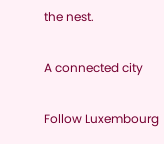the nest.

A connected city

Follow Luxembourg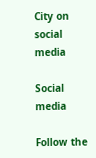City on social media

Social media

Follow the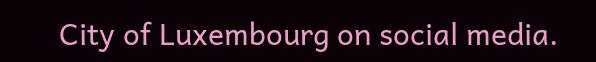City of Luxembourg on social media.